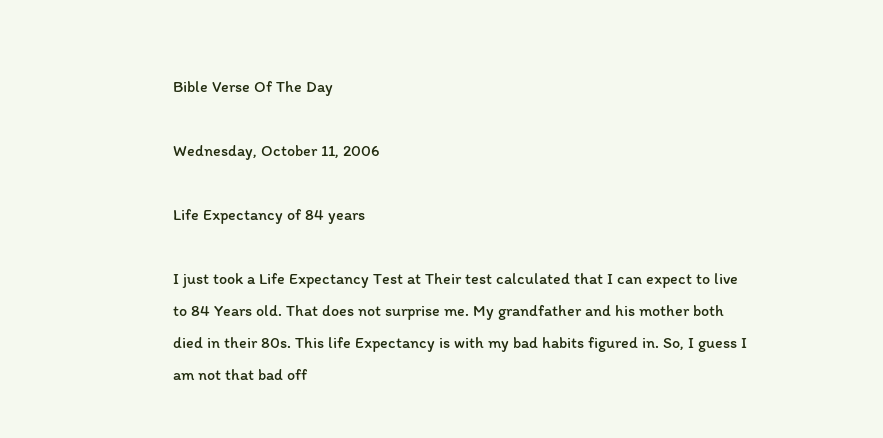Bible Verse Of The Day

Wednesday, October 11, 2006

Life Expectancy of 84 years

I just took a Life Expectancy Test at Their test calculated that I can expect to live to 84 Years old. That does not surprise me. My grandfather and his mother both died in their 80s. This life Expectancy is with my bad habits figured in. So, I guess I am not that bad off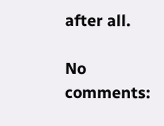after all.

No comments: